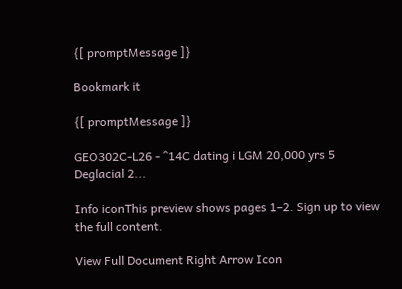{[ promptMessage ]}

Bookmark it

{[ promptMessage ]}

GEO302C-L26 - ^14C dating i LGM 20,000 yrs 5 Deglacial 2...

Info iconThis preview shows pages 1–2. Sign up to view the full content.

View Full Document Right Arrow Icon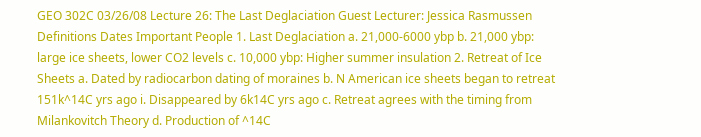GEO 302C 03/26/08 Lecture 26: The Last Deglaciation Guest Lecturer: Jessica Rasmussen Definitions Dates Important People 1. Last Deglaciation a. 21,000-6000 ybp b. 21,000 ybp: large ice sheets, lower CO2 levels c. 10,000 ybp: Higher summer insulation 2. Retreat of Ice Sheets a. Dated by radiocarbon dating of moraines b. N American ice sheets began to retreat 151k^14C yrs ago i. Disappeared by 6k14C yrs ago c. Retreat agrees with the timing from Milankovitch Theory d. Production of ^14C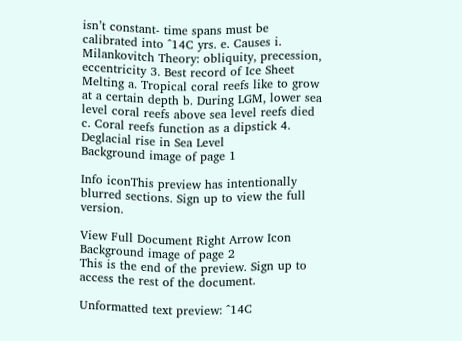isn’t constant- time spans must be calibrated into ^14C yrs. e. Causes i. Milankovitch Theory: obliquity, precession, eccentricity 3. Best record of Ice Sheet Melting a. Tropical coral reefs like to grow at a certain depth b. During LGM, lower sea level coral reefs above sea level reefs died c. Coral reefs function as a dipstick 4. Deglacial rise in Sea Level
Background image of page 1

Info iconThis preview has intentionally blurred sections. Sign up to view the full version.

View Full Document Right Arrow Icon
Background image of page 2
This is the end of the preview. Sign up to access the rest of the document.

Unformatted text preview: ^14C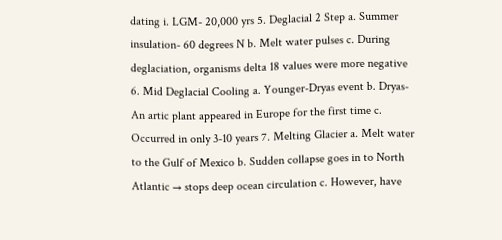dating i. LGM- 20,000 yrs 5. Deglacial 2 Step a. Summer insulation- 60 degrees N b. Melt water pulses c. During deglaciation, organisms delta 18 values were more negative 6. Mid Deglacial Cooling a. Younger-Dryas event b. Dryas- An artic plant appeared in Europe for the first time c. Occurred in only 3-10 years 7. Melting Glacier a. Melt water to the Gulf of Mexico b. Sudden collapse goes in to North Atlantic → stops deep ocean circulation c. However, have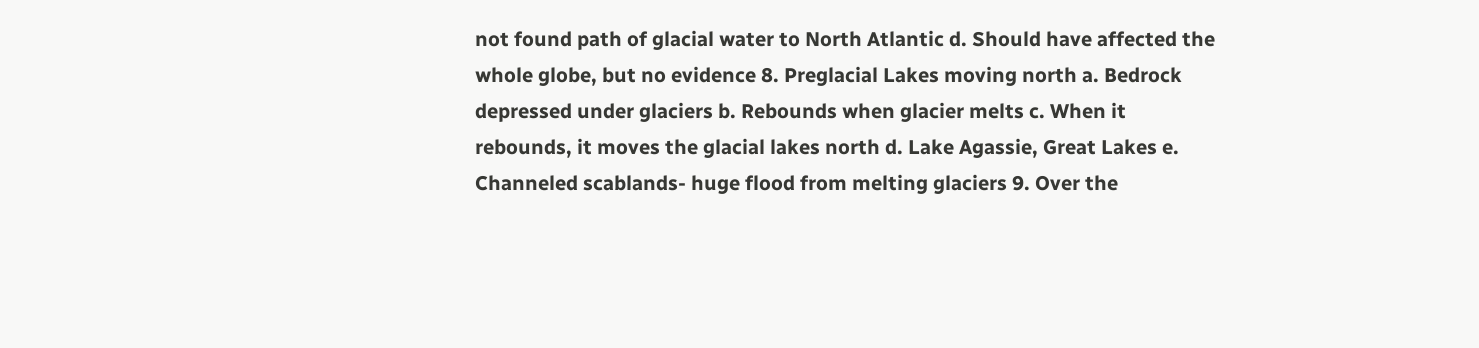not found path of glacial water to North Atlantic d. Should have affected the whole globe, but no evidence 8. Preglacial Lakes moving north a. Bedrock depressed under glaciers b. Rebounds when glacier melts c. When it rebounds, it moves the glacial lakes north d. Lake Agassie, Great Lakes e. Channeled scablands- huge flood from melting glaciers 9. Over the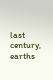last century, earths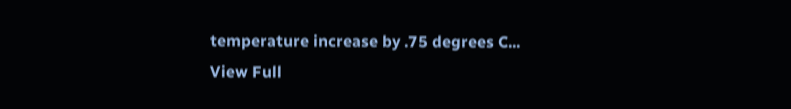temperature increase by .75 degrees C...
View Full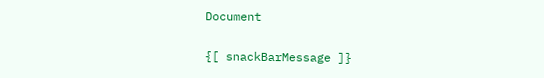Document

{[ snackBarMessage ]}